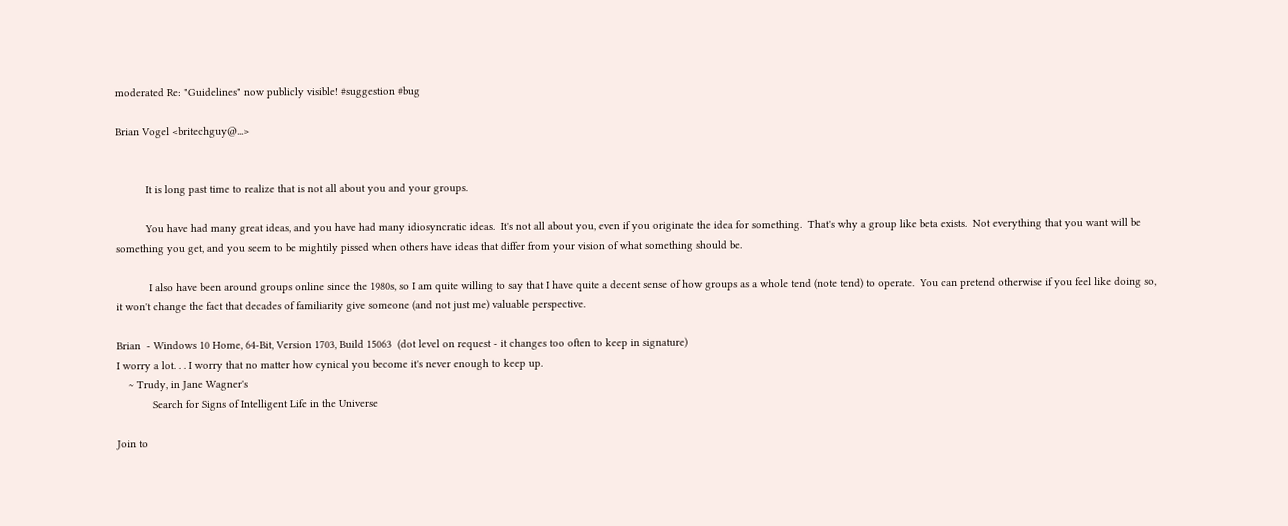moderated Re: "Guidelines" now publicly visible! #suggestion #bug

Brian Vogel <britechguy@...>


          It is long past time to realize that is not all about you and your groups.

          You have had many great ideas, and you have had many idiosyncratic ideas.  It's not all about you, even if you originate the idea for something.  That's why a group like beta exists.  Not everything that you want will be something you get, and you seem to be mightily pissed when others have ideas that differ from your vision of what something should be.

           I also have been around groups online since the 1980s, so I am quite willing to say that I have quite a decent sense of how groups as a whole tend (note tend) to operate.  You can pretend otherwise if you feel like doing so, it won't change the fact that decades of familiarity give someone (and not just me) valuable perspective.

Brian  - Windows 10 Home, 64-Bit, Version 1703, Build 15063  (dot level on request - it changes too often to keep in signature)
I worry a lot. . . I worry that no matter how cynical you become it's never enough to keep up.
    ~ Trudy, in Jane Wagner's
            Search for Signs of Intelligent Life in the Universe

Join to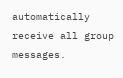automatically receive all group messages.